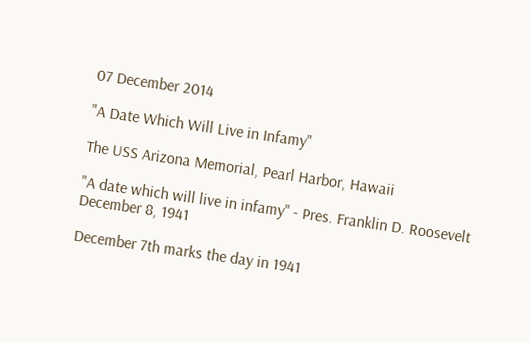07 December 2014

"A Date Which Will Live in Infamy"

The USS Arizona Memorial, Pearl Harbor, Hawaii

"A date which will live in infamy" - Pres. Franklin D. Roosevelt
December 8, 1941

December 7th marks the day in 1941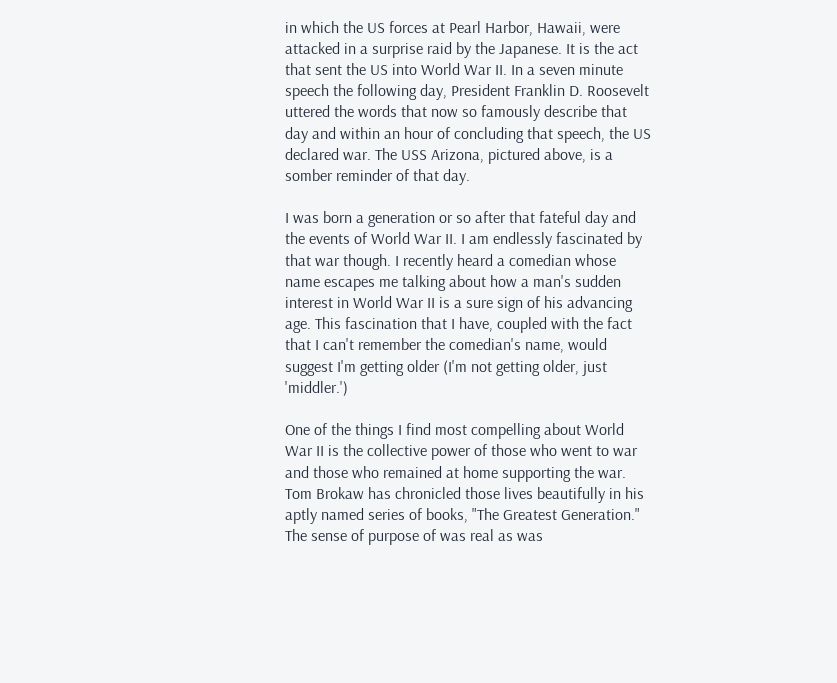in which the US forces at Pearl Harbor, Hawaii, were attacked in a surprise raid by the Japanese. It is the act that sent the US into World War II. In a seven minute speech the following day, President Franklin D. Roosevelt uttered the words that now so famously describe that day and within an hour of concluding that speech, the US declared war. The USS Arizona, pictured above, is a somber reminder of that day.

I was born a generation or so after that fateful day and the events of World War II. I am endlessly fascinated by that war though. I recently heard a comedian whose name escapes me talking about how a man's sudden interest in World War II is a sure sign of his advancing age. This fascination that I have, coupled with the fact that I can't remember the comedian's name, would suggest I'm getting older (I'm not getting older, just 'middler.')

One of the things I find most compelling about World War II is the collective power of those who went to war and those who remained at home supporting the war. Tom Brokaw has chronicled those lives beautifully in his aptly named series of books, "The Greatest Generation." The sense of purpose of was real as was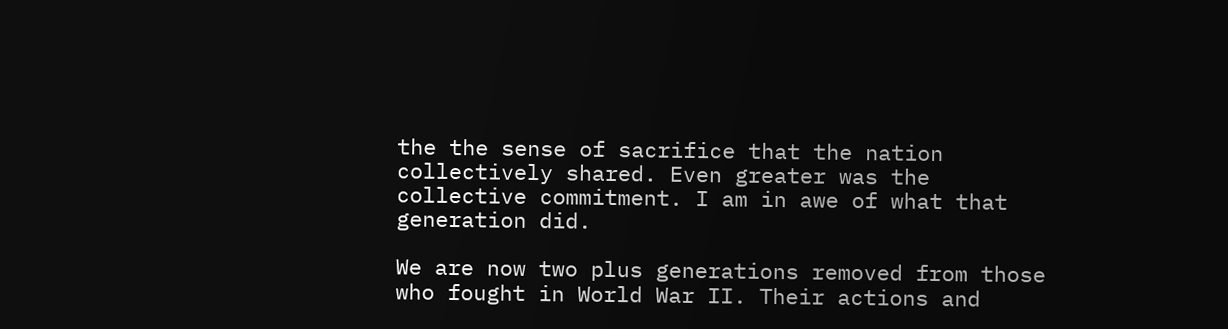the the sense of sacrifice that the nation collectively shared. Even greater was the collective commitment. I am in awe of what that generation did.

We are now two plus generations removed from those who fought in World War II. Their actions and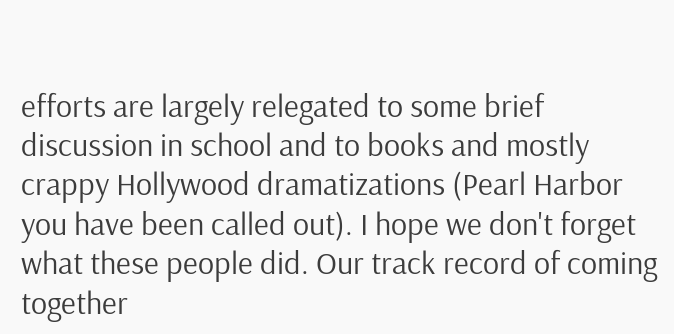efforts are largely relegated to some brief discussion in school and to books and mostly crappy Hollywood dramatizations (Pearl Harbor you have been called out). I hope we don't forget what these people did. Our track record of coming together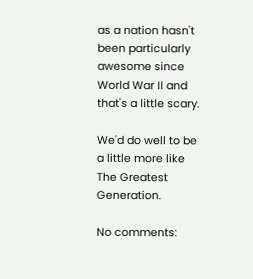as a nation hasn't been particularly awesome since World War II and that's a little scary.

We'd do well to be a little more like The Greatest Generation.

No comments: